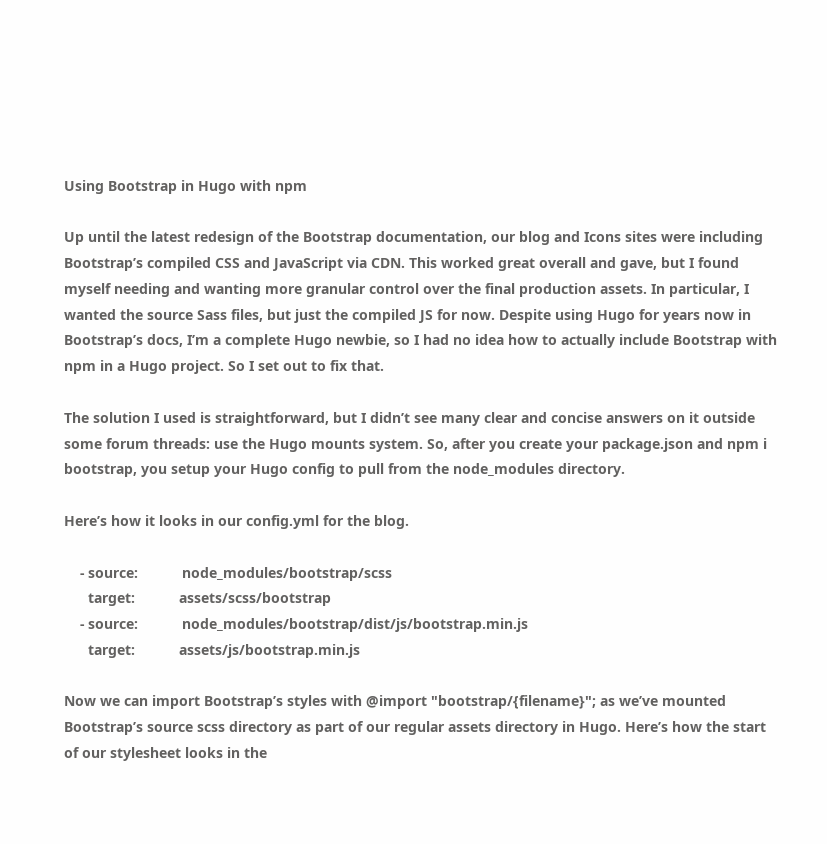Using Bootstrap in Hugo with npm

Up until the latest redesign of the Bootstrap documentation, our blog and Icons sites were including Bootstrap’s compiled CSS and JavaScript via CDN. This worked great overall and gave, but I found myself needing and wanting more granular control over the final production assets. In particular, I wanted the source Sass files, but just the compiled JS for now. Despite using Hugo for years now in Bootstrap’s docs, I’m a complete Hugo newbie, so I had no idea how to actually include Bootstrap with npm in a Hugo project. So I set out to fix that.

The solution I used is straightforward, but I didn’t see many clear and concise answers on it outside some forum threads: use the Hugo mounts system. So, after you create your package.json and npm i bootstrap, you setup your Hugo config to pull from the node_modules directory.

Here’s how it looks in our config.yml for the blog.

    - source:           node_modules/bootstrap/scss
      target:           assets/scss/bootstrap
    - source:           node_modules/bootstrap/dist/js/bootstrap.min.js
      target:           assets/js/bootstrap.min.js

Now we can import Bootstrap’s styles with @import "bootstrap/{filename}"; as we’ve mounted Bootstrap’s source scss directory as part of our regular assets directory in Hugo. Here’s how the start of our stylesheet looks in the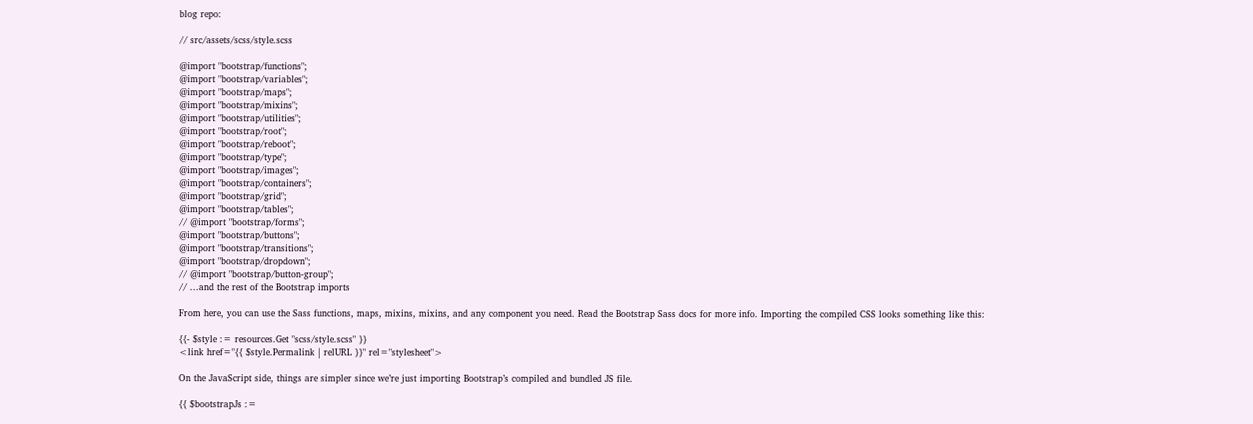blog repo:

// src/assets/scss/style.scss

@import "bootstrap/functions";
@import "bootstrap/variables";
@import "bootstrap/maps";
@import "bootstrap/mixins";
@import "bootstrap/utilities";
@import "bootstrap/root";
@import "bootstrap/reboot";
@import "bootstrap/type";
@import "bootstrap/images";
@import "bootstrap/containers";
@import "bootstrap/grid";
@import "bootstrap/tables";
// @import "bootstrap/forms";
@import "bootstrap/buttons";
@import "bootstrap/transitions";
@import "bootstrap/dropdown";
// @import "bootstrap/button-group";
// ...and the rest of the Bootstrap imports

From here, you can use the Sass functions, maps, mixins, mixins, and any component you need. Read the Bootstrap Sass docs for more info. Importing the compiled CSS looks something like this:

{{- $style := resources.Get "scss/style.scss" }}
<link href="{{ $style.Permalink | relURL }}" rel="stylesheet">

On the JavaScript side, things are simpler since we’re just importing Bootstrap’s compiled and bundled JS file.

{{ $bootstrapJs :=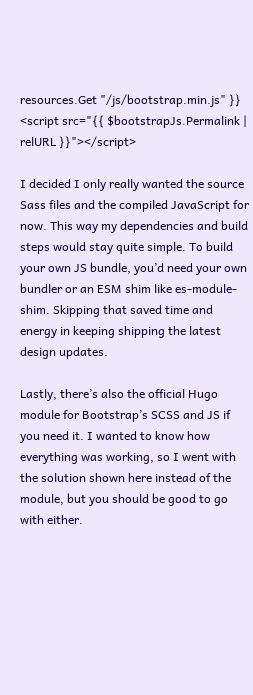resources.Get "/js/bootstrap.min.js" }}
<script src="{{ $bootstrapJs.Permalink | relURL }}"></script>

I decided I only really wanted the source Sass files and the compiled JavaScript for now. This way my dependencies and build steps would stay quite simple. To build your own JS bundle, you’d need your own bundler or an ESM shim like es-module-shim. Skipping that saved time and energy in keeping shipping the latest design updates.

Lastly, there’s also the official Hugo module for Bootstrap’s SCSS and JS if you need it. I wanted to know how everything was working, so I went with the solution shown here instead of the module, but you should be good to go with either.